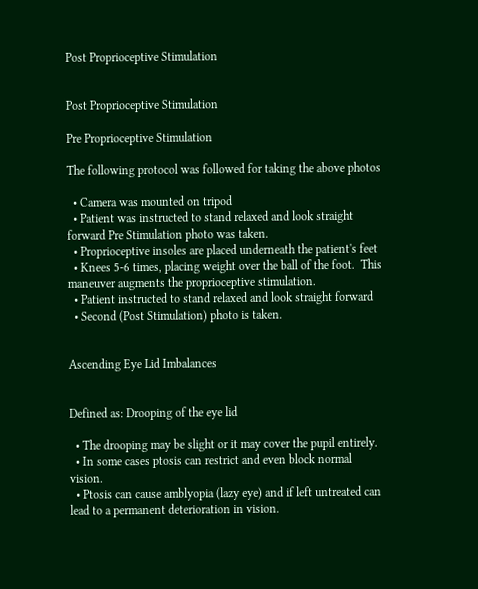Post Proprioceptive Stimulation


Post Proprioceptive Stimulation

Pre Proprioceptive Stimulation

The following protocol was followed for taking the above photos

  • Camera was mounted on tripod
  • Patient was instructed to stand relaxed and look straight forward Pre Stimulation photo was taken.
  • Proprioceptive insoles are placed underneath the patient's feet
  • Knees 5-6 times, placing weight over the ball of the foot.  This maneuver augments the proprioceptive stimulation.
  • Patient instructed to stand relaxed and look straight forward
  • Second (Post Stimulation) photo is taken.


Ascending Eye Lid Imbalances


Defined as: Drooping of the eye lid

  • The drooping may be slight or it may cover the pupil entirely.
  • In some cases ptosis can restrict and even block normal vision.
  • Ptosis can cause amblyopia (lazy eye) and if left untreated can lead to a permanent deterioration in vision.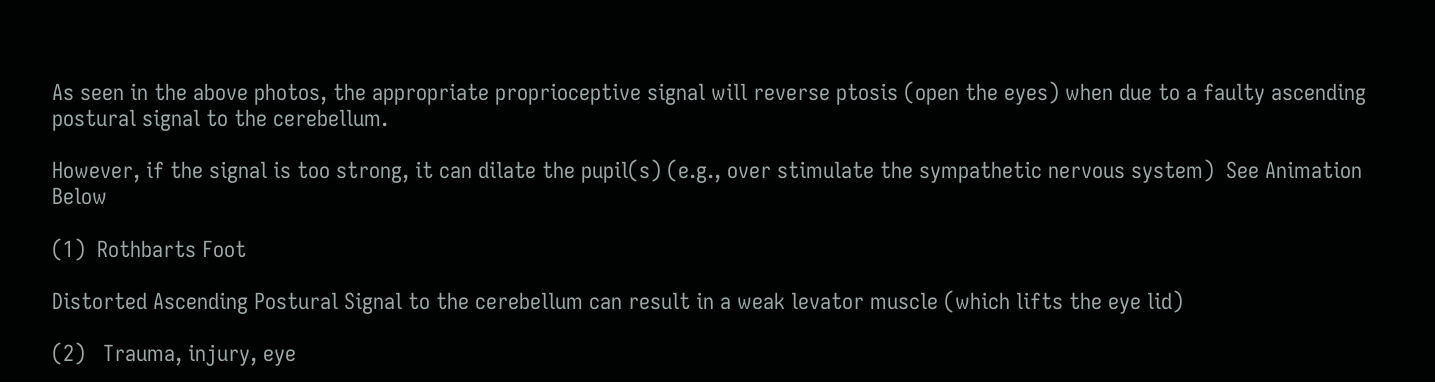As seen in the above photos, the appropriate proprioceptive signal will reverse ptosis (open the eyes) when due to a faulty ascending postural signal to the cerebellum.

However, if the signal is too strong, it can dilate the pupil(s) (e.g., over stimulate the sympathetic nervous system)  See Animation Below

(1)  Rothbarts Foot

Distorted Ascending Postural Signal to the cerebellum can result in a weak levator muscle (which lifts the eye lid)

(2)   Trauma, injury, eye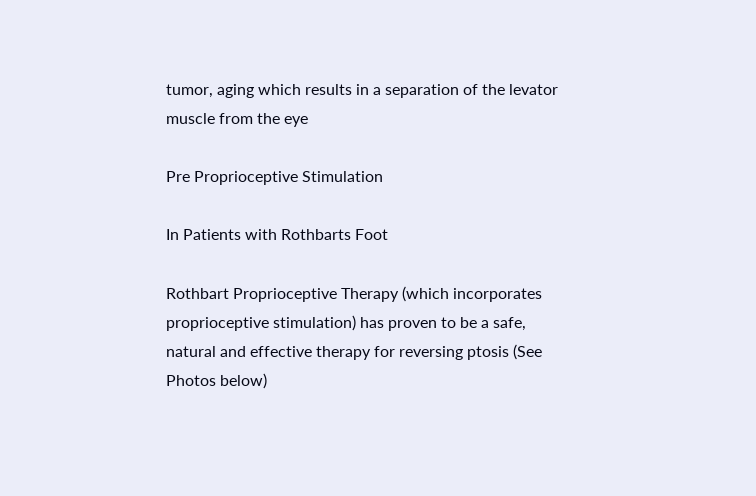tumor, aging which results in a separation of the levator muscle from the eye

Pre Proprioceptive Stimulation

In Patients with Rothbarts Foot

Rothbart Proprioceptive Therapy (which incorporates proprioceptive stimulation) has proven to be a safe, natural and effective therapy for reversing ptosis (See Photos below)